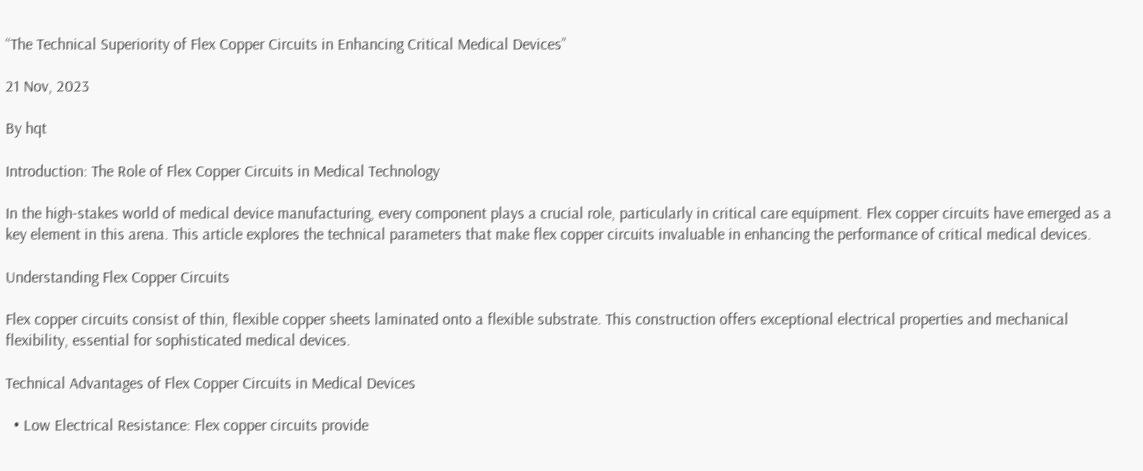“The Technical Superiority of Flex Copper Circuits in Enhancing Critical Medical Devices”

21 Nov, 2023

By hqt

Introduction: The Role of Flex Copper Circuits in Medical Technology

In the high-stakes world of medical device manufacturing, every component plays a crucial role, particularly in critical care equipment. Flex copper circuits have emerged as a key element in this arena. This article explores the technical parameters that make flex copper circuits invaluable in enhancing the performance of critical medical devices.

Understanding Flex Copper Circuits

Flex copper circuits consist of thin, flexible copper sheets laminated onto a flexible substrate. This construction offers exceptional electrical properties and mechanical flexibility, essential for sophisticated medical devices.

Technical Advantages of Flex Copper Circuits in Medical Devices

  • Low Electrical Resistance: Flex copper circuits provide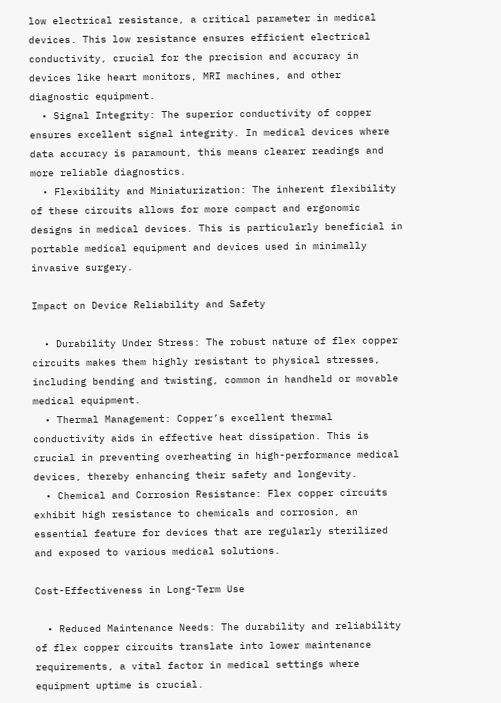low electrical resistance, a critical parameter in medical devices. This low resistance ensures efficient electrical conductivity, crucial for the precision and accuracy in devices like heart monitors, MRI machines, and other diagnostic equipment.
  • Signal Integrity: The superior conductivity of copper ensures excellent signal integrity. In medical devices where data accuracy is paramount, this means clearer readings and more reliable diagnostics.
  • Flexibility and Miniaturization: The inherent flexibility of these circuits allows for more compact and ergonomic designs in medical devices. This is particularly beneficial in portable medical equipment and devices used in minimally invasive surgery.

Impact on Device Reliability and Safety

  • Durability Under Stress: The robust nature of flex copper circuits makes them highly resistant to physical stresses, including bending and twisting, common in handheld or movable medical equipment.
  • Thermal Management: Copper’s excellent thermal conductivity aids in effective heat dissipation. This is crucial in preventing overheating in high-performance medical devices, thereby enhancing their safety and longevity.
  • Chemical and Corrosion Resistance: Flex copper circuits exhibit high resistance to chemicals and corrosion, an essential feature for devices that are regularly sterilized and exposed to various medical solutions.

Cost-Effectiveness in Long-Term Use

  • Reduced Maintenance Needs: The durability and reliability of flex copper circuits translate into lower maintenance requirements, a vital factor in medical settings where equipment uptime is crucial.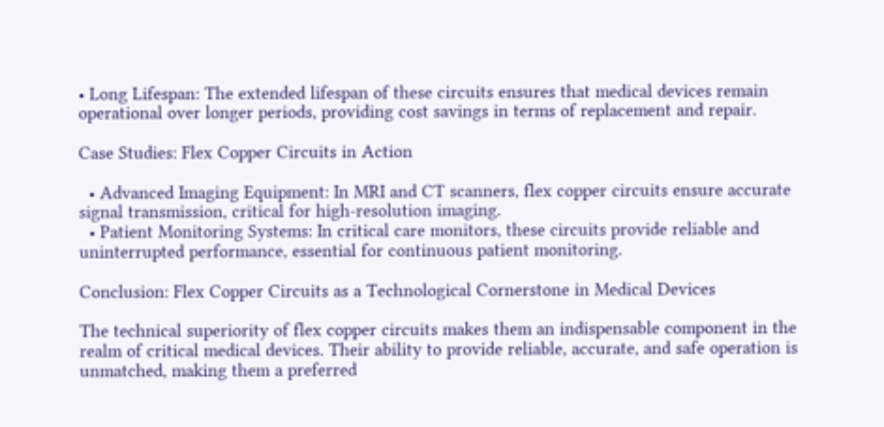• Long Lifespan: The extended lifespan of these circuits ensures that medical devices remain operational over longer periods, providing cost savings in terms of replacement and repair.

Case Studies: Flex Copper Circuits in Action

  • Advanced Imaging Equipment: In MRI and CT scanners, flex copper circuits ensure accurate signal transmission, critical for high-resolution imaging.
  • Patient Monitoring Systems: In critical care monitors, these circuits provide reliable and uninterrupted performance, essential for continuous patient monitoring.

Conclusion: Flex Copper Circuits as a Technological Cornerstone in Medical Devices

The technical superiority of flex copper circuits makes them an indispensable component in the realm of critical medical devices. Their ability to provide reliable, accurate, and safe operation is unmatched, making them a preferred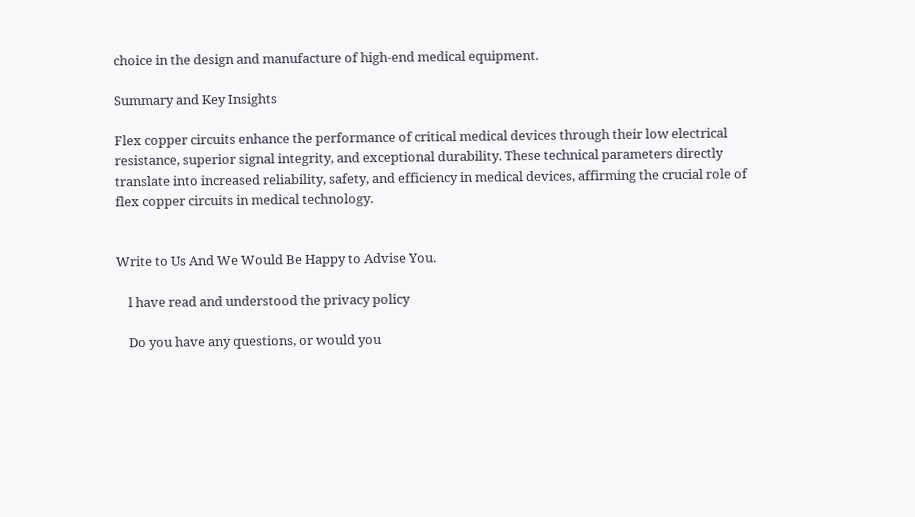choice in the design and manufacture of high-end medical equipment.

Summary and Key Insights

Flex copper circuits enhance the performance of critical medical devices through their low electrical resistance, superior signal integrity, and exceptional durability. These technical parameters directly translate into increased reliability, safety, and efficiency in medical devices, affirming the crucial role of flex copper circuits in medical technology.


Write to Us And We Would Be Happy to Advise You.

    l have read and understood the privacy policy

    Do you have any questions, or would you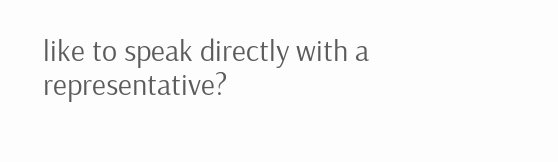like to speak directly with a representative?